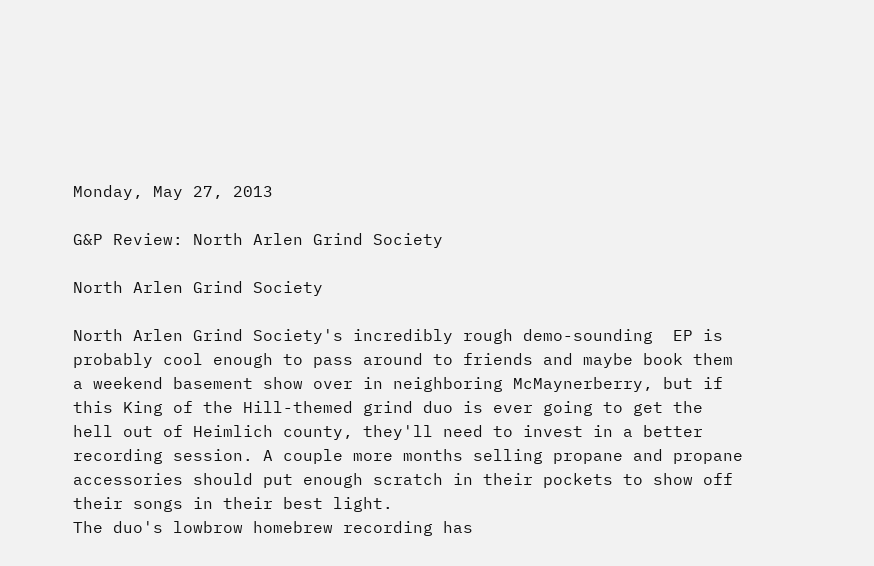Monday, May 27, 2013

G&P Review: North Arlen Grind Society

North Arlen Grind Society

North Arlen Grind Society's incredibly rough demo-sounding  EP is probably cool enough to pass around to friends and maybe book them a weekend basement show over in neighboring McMaynerberry, but if this King of the Hill-themed grind duo is ever going to get the hell out of Heimlich county, they'll need to invest in a better recording session. A couple more months selling propane and propane accessories should put enough scratch in their pockets to show off their songs in their best light.
The duo's lowbrow homebrew recording has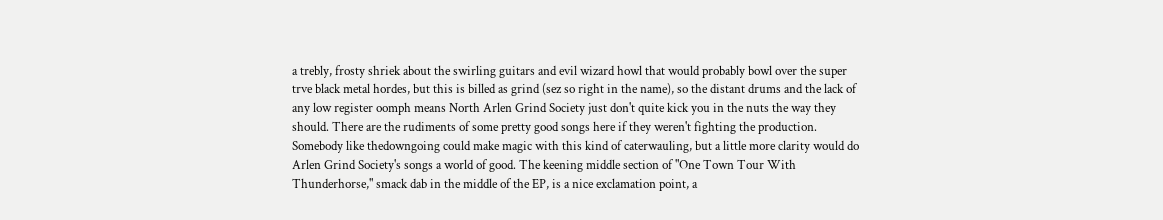a trebly, frosty shriek about the swirling guitars and evil wizard howl that would probably bowl over the super trve black metal hordes, but this is billed as grind (sez so right in the name), so the distant drums and the lack of any low register oomph means North Arlen Grind Society just don't quite kick you in the nuts the way they should. There are the rudiments of some pretty good songs here if they weren't fighting the production. Somebody like thedowngoing could make magic with this kind of caterwauling, but a little more clarity would do Arlen Grind Society's songs a world of good. The keening middle section of "One Town Tour With Thunderhorse," smack dab in the middle of the EP, is a nice exclamation point, a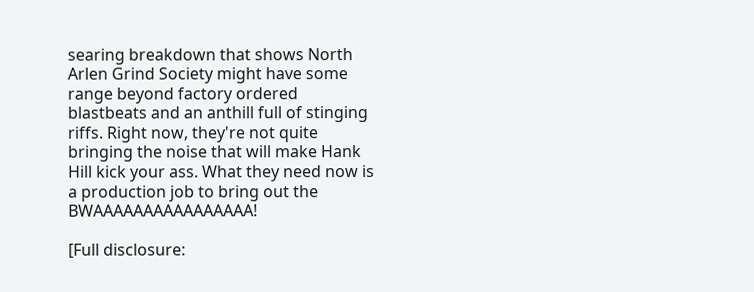searing breakdown that shows North Arlen Grind Society might have some range beyond factory ordered blastbeats and an anthill full of stinging riffs. Right now, they're not quite bringing the noise that will make Hank Hill kick your ass. What they need now is a production job to bring out the BWAAAAAAAAAAAAAAAA!

[Full disclosure: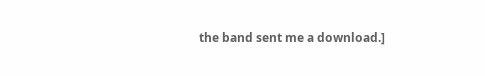the band sent me a download.]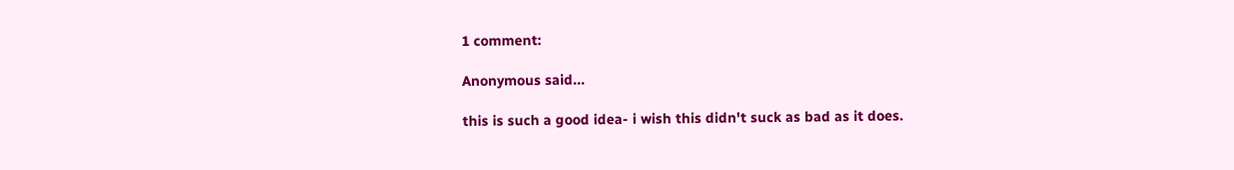1 comment:

Anonymous said...

this is such a good idea- i wish this didn't suck as bad as it does.